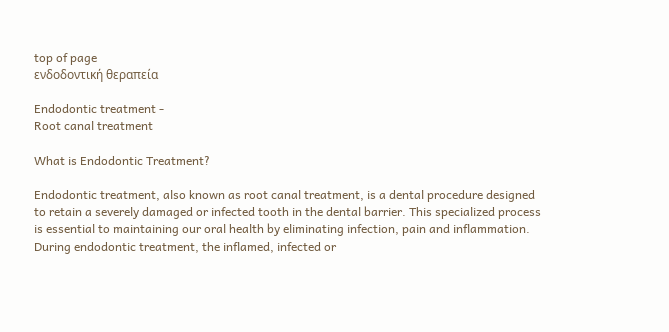top of page
ενδοδοντική θεραπεία

Endodontic treatment -
Root canal treatment

What is Endodontic Treatment?

Endodontic treatment, also known as root canal treatment, is a dental procedure designed to retain a severely damaged or infected tooth in the dental barrier. This specialized process is essential to maintaining our oral health by eliminating infection, pain and inflammation. During endodontic treatment, the inflamed, infected or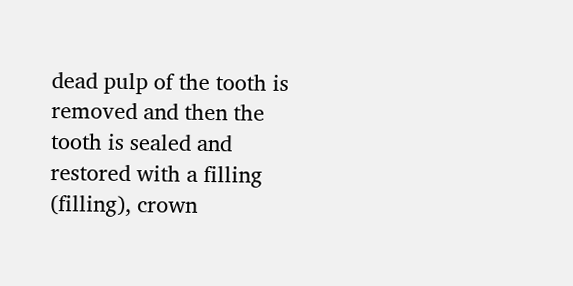dead pulp of the tooth is removed and then the tooth is sealed and restored with a filling (filling), crown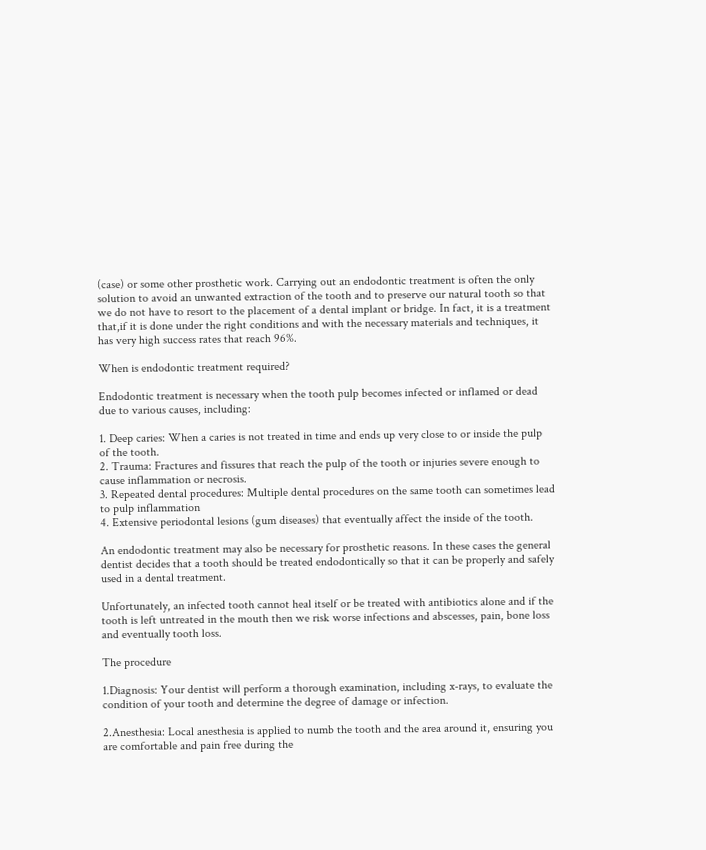(case) or some other prosthetic work. Carrying out an endodontic treatment is often the only solution to avoid an unwanted extraction of the tooth and to preserve our natural tooth so that we do not have to resort to the placement of a dental implant or bridge. In fact, it is a treatment that,if it is done under the right conditions and with the necessary materials and techniques, it has very high success rates that reach 96%.

When is endodontic treatment required?

Endodontic treatment is necessary when the tooth pulp becomes infected or inflamed or dead due to various causes, including:

1. Deep caries: When a caries is not treated in time and ends up very close to or inside the pulp of the tooth.
2. Trauma: Fractures and fissures that reach the pulp of the tooth or injuries severe enough to cause inflammation or necrosis.
3. Repeated dental procedures: Multiple dental procedures on the same tooth can sometimes lead to pulp inflammation
4. Extensive periodontal lesions (gum diseases) that eventually affect the inside of the tooth.

An endodontic treatment may also be necessary for prosthetic reasons. In these cases the general dentist decides that a tooth should be treated endodontically so that it can be properly and safely used in a dental treatment.

Unfortunately, an infected tooth cannot heal itself or be treated with antibiotics alone and if the tooth is left untreated in the mouth then we risk worse infections and abscesses, pain, bone loss and eventually tooth loss.

The procedure

1.Diagnosis: Your dentist will perform a thorough examination, including x-rays, to evaluate the condition of your tooth and determine the degree of damage or infection.

2.Anesthesia: Local anesthesia is applied to numb the tooth and the area around it, ensuring you are comfortable and pain free during the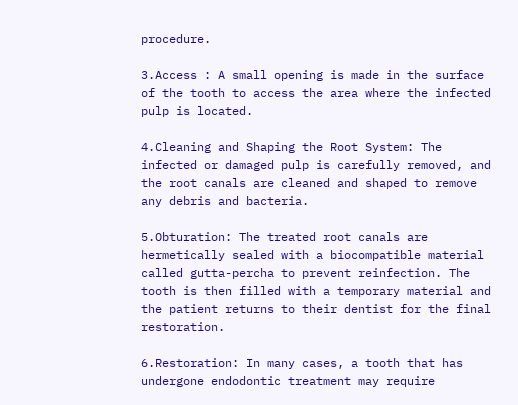procedure.

3.Access : A small opening is made in the surface of the tooth to access the area where the infected pulp is located.

4.Cleaning and Shaping the Root System: The infected or damaged pulp is carefully removed, and the root canals are cleaned and shaped to remove any debris and bacteria.

5.Obturation: The treated root canals are hermetically sealed with a biocompatible material called gutta-percha to prevent reinfection. The tooth is then filled with a temporary material and the patient returns to their dentist for the final restoration.

6.Restoration: In many cases, a tooth that has undergone endodontic treatment may require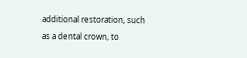additional restoration, such as a dental crown, to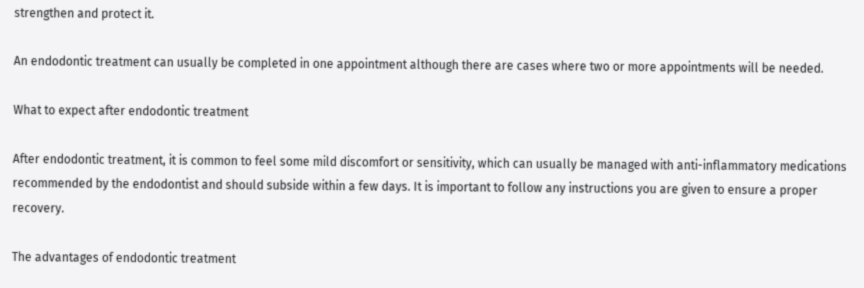strengthen and protect it.

An endodontic treatment can usually be completed in one appointment although there are cases where two or more appointments will be needed.

What to expect after endodontic treatment

After endodontic treatment, it is common to feel some mild discomfort or sensitivity, which can usually be managed with anti-inflammatory medications recommended by the endodontist and should subside within a few days. It is important to follow any instructions you are given to ensure a proper recovery.

The advantages of endodontic treatment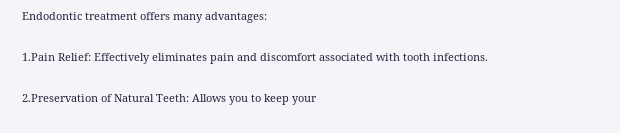Endodontic treatment offers many advantages:

1.Pain Relief: Effectively eliminates pain and discomfort associated with tooth infections.

2.Preservation of Natural Teeth: Allows you to keep your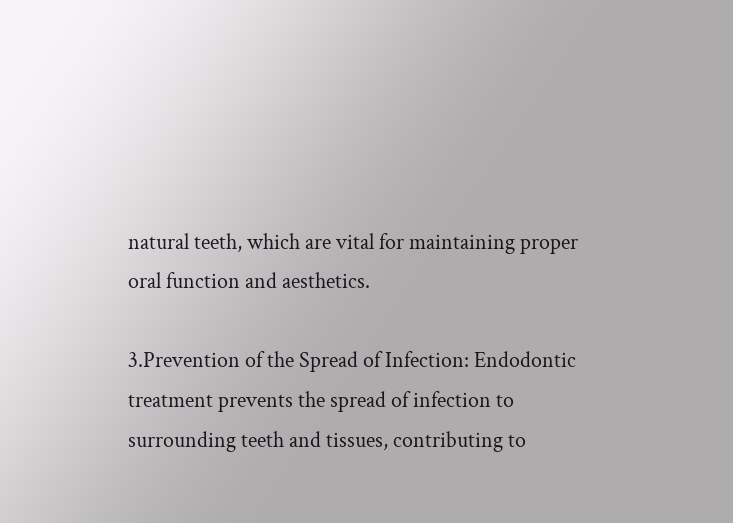natural teeth, which are vital for maintaining proper oral function and aesthetics.

3.Prevention of the Spread of Infection: Endodontic treatment prevents the spread of infection to surrounding teeth and tissues, contributing to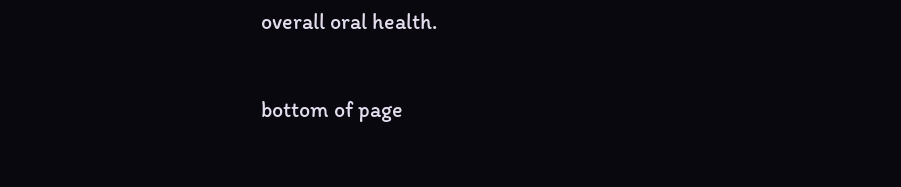overall oral health.

bottom of page